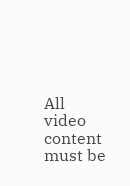All video content must be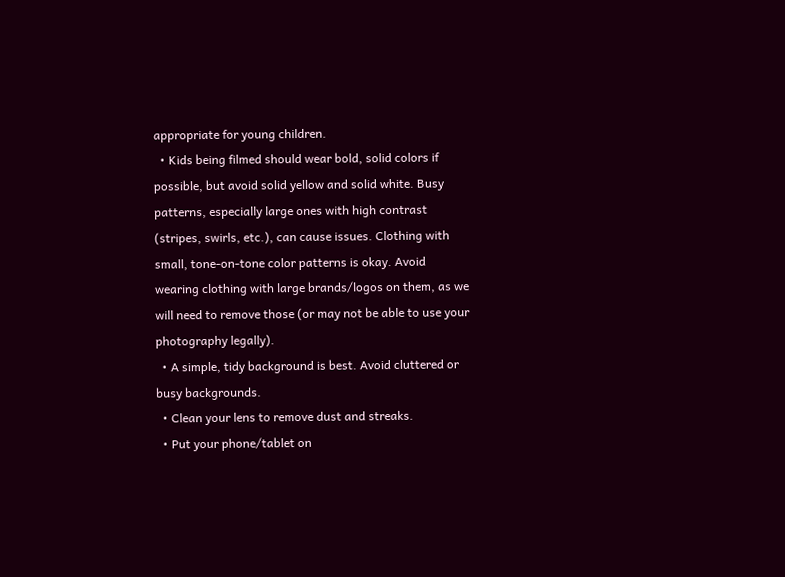appropriate for young children.
  • Kids being filmed should wear bold, solid colors if possible, but avoid solid yellow and solid white. Busy patterns, especially large ones with high contrast (stripes, swirls, etc.), can cause issues. Clothing with small, tone-on-tone color patterns is okay. Avoid wearing clothing with large brands/logos on them, as we will need to remove those (or may not be able to use your photography legally).
  • A simple, tidy background is best. Avoid cluttered or busy backgrounds.
  • Clean your lens to remove dust and streaks.
  • Put your phone/tablet on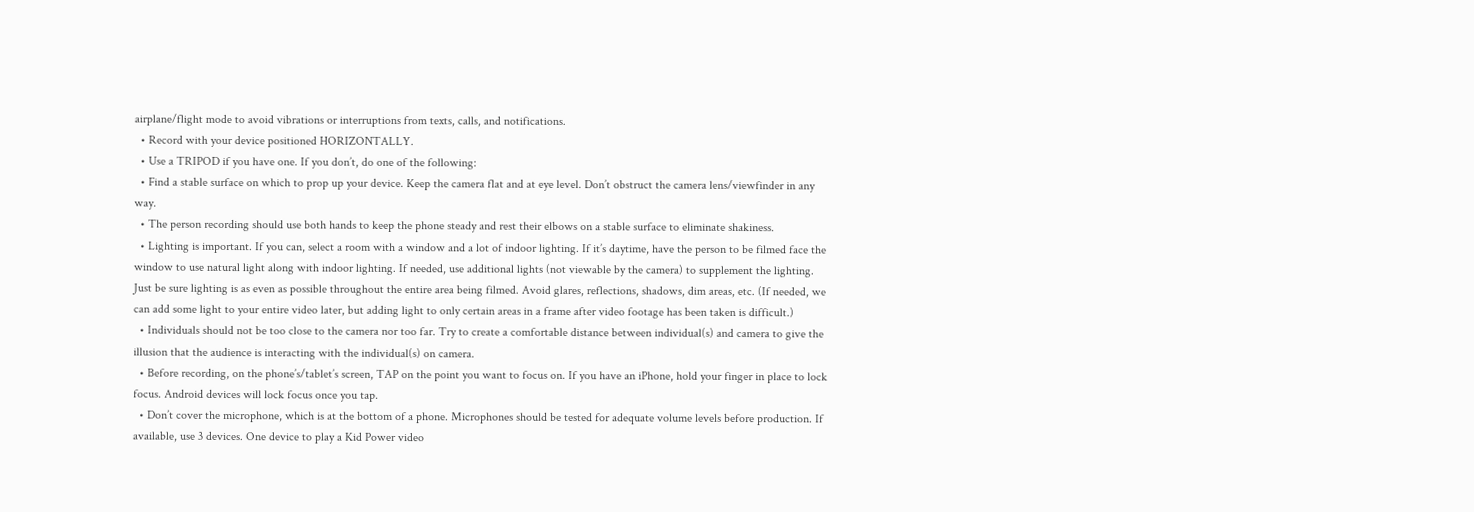airplane/flight mode to avoid vibrations or interruptions from texts, calls, and notifications.
  • Record with your device positioned HORIZONTALLY.
  • Use a TRIPOD if you have one. If you don’t, do one of the following:
  • Find a stable surface on which to prop up your device. Keep the camera flat and at eye level. Don’t obstruct the camera lens/viewfinder in any way.
  • The person recording should use both hands to keep the phone steady and rest their elbows on a stable surface to eliminate shakiness.
  • Lighting is important. If you can, select a room with a window and a lot of indoor lighting. If it’s daytime, have the person to be filmed face the window to use natural light along with indoor lighting. If needed, use additional lights (not viewable by the camera) to supplement the lighting. Just be sure lighting is as even as possible throughout the entire area being filmed. Avoid glares, reflections, shadows, dim areas, etc. (If needed, we can add some light to your entire video later, but adding light to only certain areas in a frame after video footage has been taken is difficult.)
  • Individuals should not be too close to the camera nor too far. Try to create a comfortable distance between individual(s) and camera to give the illusion that the audience is interacting with the individual(s) on camera.
  • Before recording, on the phone’s/tablet’s screen, TAP on the point you want to focus on. If you have an iPhone, hold your finger in place to lock focus. Android devices will lock focus once you tap.
  • Don’t cover the microphone, which is at the bottom of a phone. Microphones should be tested for adequate volume levels before production. If available, use 3 devices. One device to play a Kid Power video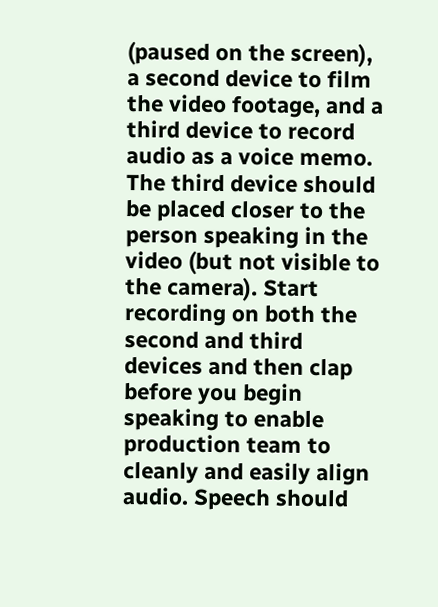(paused on the screen), a second device to film the video footage, and a third device to record audio as a voice memo. The third device should be placed closer to the person speaking in the video (but not visible to the camera). Start recording on both the second and third devices and then clap before you begin speaking to enable production team to cleanly and easily align audio. Speech should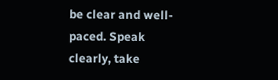be clear and well-paced. Speak clearly, take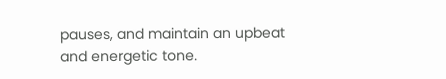pauses, and maintain an upbeat and energetic tone.